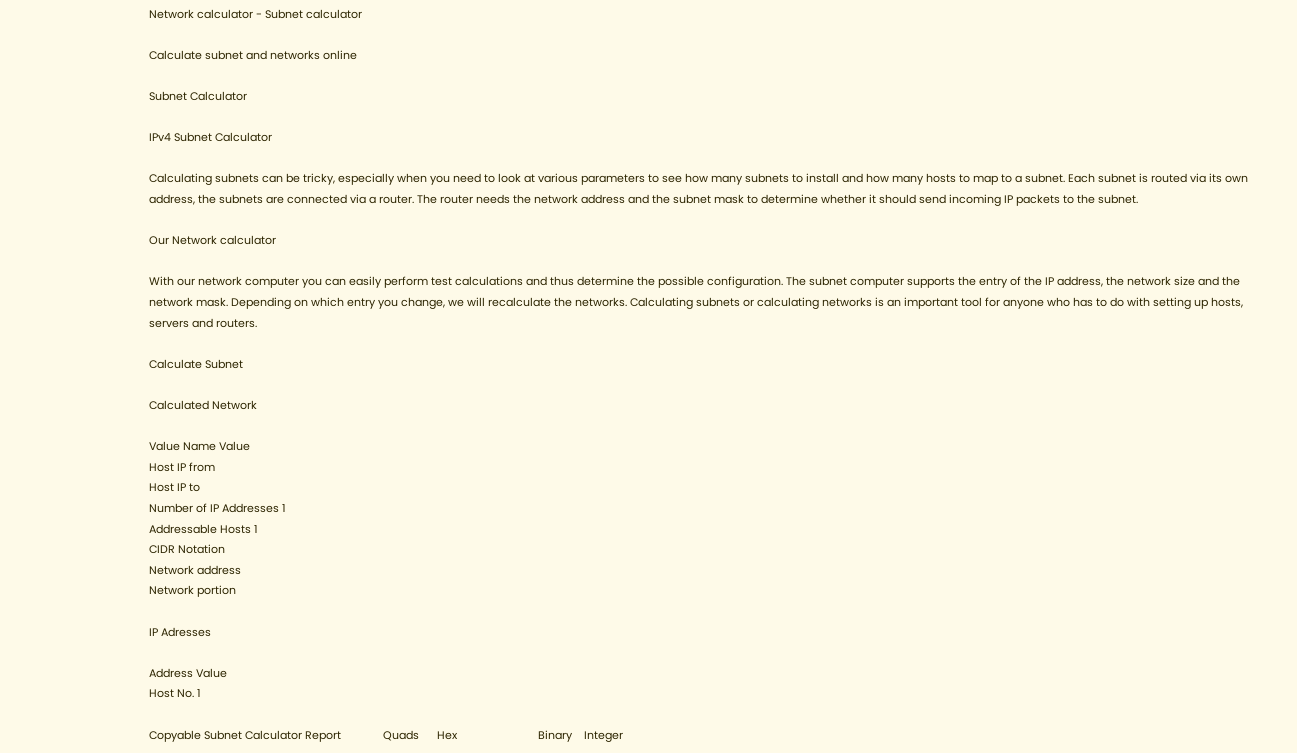Network calculator - Subnet calculator

Calculate subnet and networks online

Subnet Calculator

IPv4 Subnet Calculator

Calculating subnets can be tricky, especially when you need to look at various parameters to see how many subnets to install and how many hosts to map to a subnet. Each subnet is routed via its own address, the subnets are connected via a router. The router needs the network address and the subnet mask to determine whether it should send incoming IP packets to the subnet.

Our Network calculator

With our network computer you can easily perform test calculations and thus determine the possible configuration. The subnet computer supports the entry of the IP address, the network size and the network mask. Depending on which entry you change, we will recalculate the networks. Calculating subnets or calculating networks is an important tool for anyone who has to do with setting up hosts, servers and routers.

Calculate Subnet

Calculated Network

Value Name Value
Host IP from
Host IP to
Number of IP Addresses 1
Addressable Hosts 1
CIDR Notation
Network address
Network portion

IP Adresses

Address Value
Host No. 1

Copyable Subnet Calculator Report              Quads      Hex                           Binary    Integer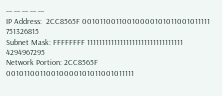--- --- --- --- ---
IP Address:  2CC8565F 00101100110010000101011001011111  751326815
Subnet Mask: FFFFFFFF 11111111111111111111111111111111 4294967295
Network Portion: 2CC8565F 00101100110010000101011001011111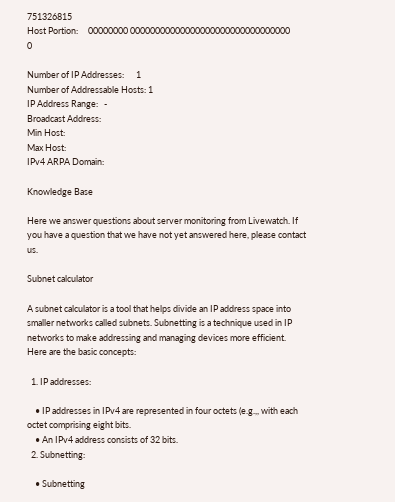751326815
Host Portion:     00000000 00000000000000000000000000000000          0

Number of IP Addresses:      1
Number of Addressable Hosts: 1
IP Address Range:   -
Broadcast Address:
Min Host:
Max Host:
IPv4 ARPA Domain:

Knowledge Base

Here we answer questions about server monitoring from Livewatch. If you have a question that we have not yet answered here, please contact us.

Subnet calculator

A subnet calculator is a tool that helps divide an IP address space into smaller networks called subnets. Subnetting is a technique used in IP networks to make addressing and managing devices more efficient. Here are the basic concepts:

  1. IP addresses:

    • IP addresses in IPv4 are represented in four octets (e.g.,, with each octet comprising eight bits.
    • An IPv4 address consists of 32 bits.
  2. Subnetting:

    • Subnetting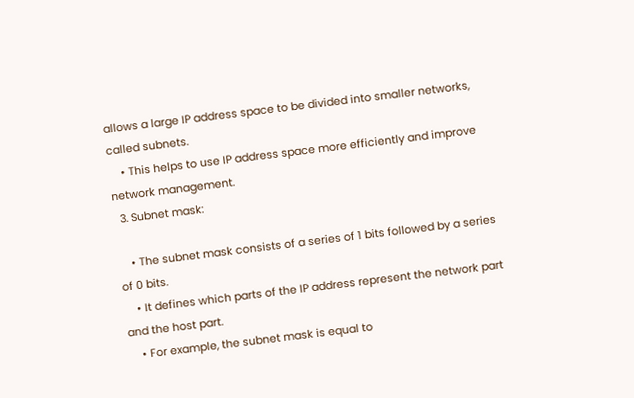allows a large IP address space to be divided into smaller networks, called subnets.
    • This helps to use IP address space more efficiently and improve network management.
  3. Subnet mask:

    • The subnet mask consists of a series of 1 bits followed by a series of 0 bits.
    • It defines which parts of the IP address represent the network part and the host part.
    • For example, the subnet mask is equal to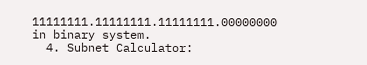11111111.11111111.11111111.00000000 in binary system.
  4. Subnet Calculator: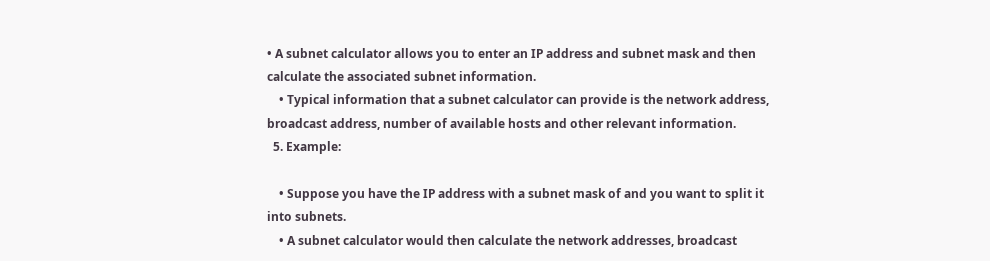• A subnet calculator allows you to enter an IP address and subnet mask and then calculate the associated subnet information.
    • Typical information that a subnet calculator can provide is the network address, broadcast address, number of available hosts and other relevant information.
  5. Example:

    • Suppose you have the IP address with a subnet mask of and you want to split it into subnets.
    • A subnet calculator would then calculate the network addresses, broadcast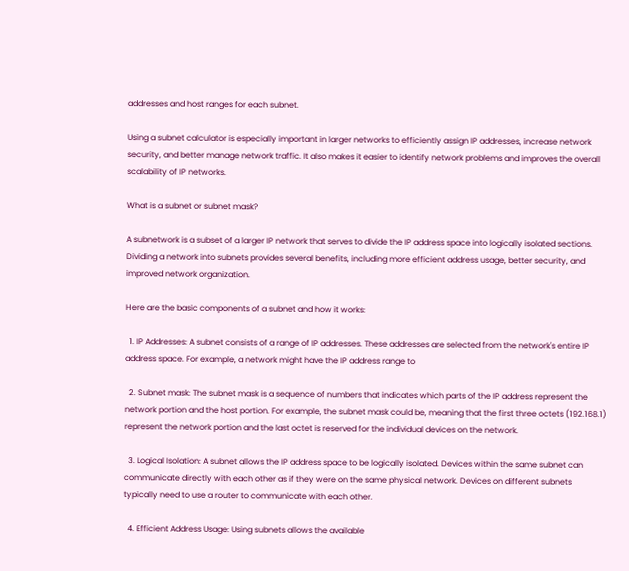addresses and host ranges for each subnet.

Using a subnet calculator is especially important in larger networks to efficiently assign IP addresses, increase network security, and better manage network traffic. It also makes it easier to identify network problems and improves the overall scalability of IP networks.

What is a subnet or subnet mask?

A subnetwork is a subset of a larger IP network that serves to divide the IP address space into logically isolated sections. Dividing a network into subnets provides several benefits, including more efficient address usage, better security, and improved network organization.

Here are the basic components of a subnet and how it works:

  1. IP Addresses: A subnet consists of a range of IP addresses. These addresses are selected from the network's entire IP address space. For example, a network might have the IP address range to

  2. Subnet mask: The subnet mask is a sequence of numbers that indicates which parts of the IP address represent the network portion and the host portion. For example, the subnet mask could be, meaning that the first three octets (192.168.1) represent the network portion and the last octet is reserved for the individual devices on the network.

  3. Logical Isolation: A subnet allows the IP address space to be logically isolated. Devices within the same subnet can communicate directly with each other as if they were on the same physical network. Devices on different subnets typically need to use a router to communicate with each other.

  4. Efficient Address Usage: Using subnets allows the available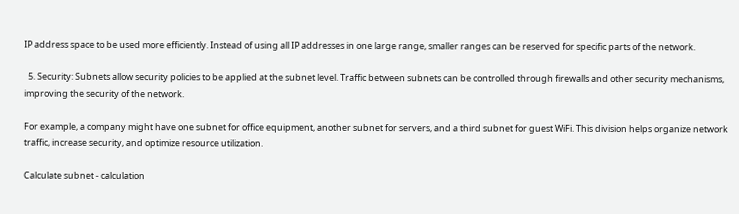IP address space to be used more efficiently. Instead of using all IP addresses in one large range, smaller ranges can be reserved for specific parts of the network.

  5. Security: Subnets allow security policies to be applied at the subnet level. Traffic between subnets can be controlled through firewalls and other security mechanisms, improving the security of the network.

For example, a company might have one subnet for office equipment, another subnet for servers, and a third subnet for guest WiFi. This division helps organize network traffic, increase security, and optimize resource utilization.

Calculate subnet - calculation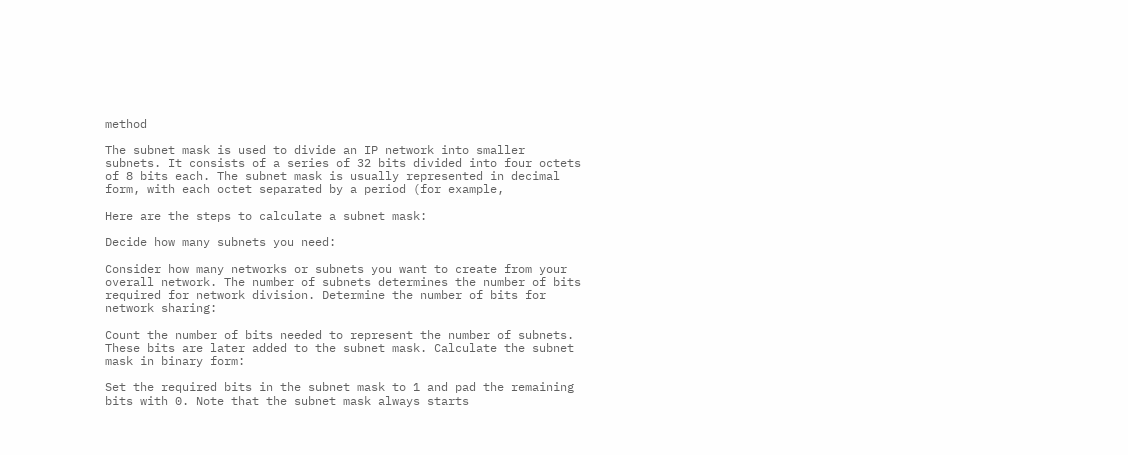method

The subnet mask is used to divide an IP network into smaller subnets. It consists of a series of 32 bits divided into four octets of 8 bits each. The subnet mask is usually represented in decimal form, with each octet separated by a period (for example,

Here are the steps to calculate a subnet mask:

Decide how many subnets you need:

Consider how many networks or subnets you want to create from your overall network. The number of subnets determines the number of bits required for network division. Determine the number of bits for network sharing:

Count the number of bits needed to represent the number of subnets. These bits are later added to the subnet mask. Calculate the subnet mask in binary form:

Set the required bits in the subnet mask to 1 and pad the remaining bits with 0. Note that the subnet mask always starts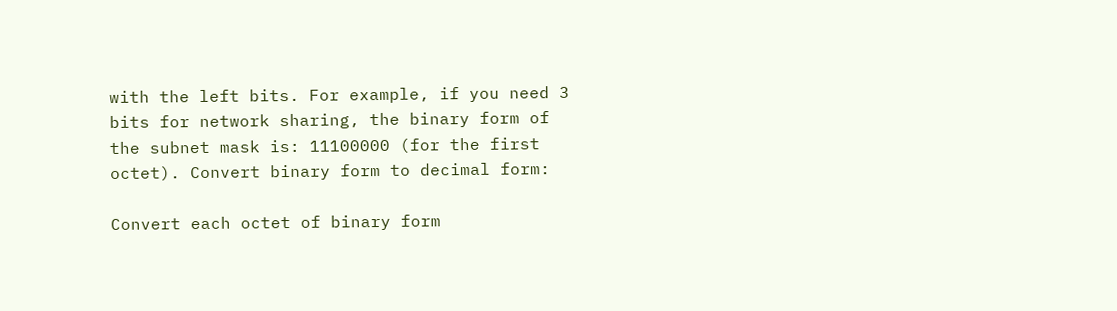with the left bits. For example, if you need 3 bits for network sharing, the binary form of the subnet mask is: 11100000 (for the first octet). Convert binary form to decimal form:

Convert each octet of binary form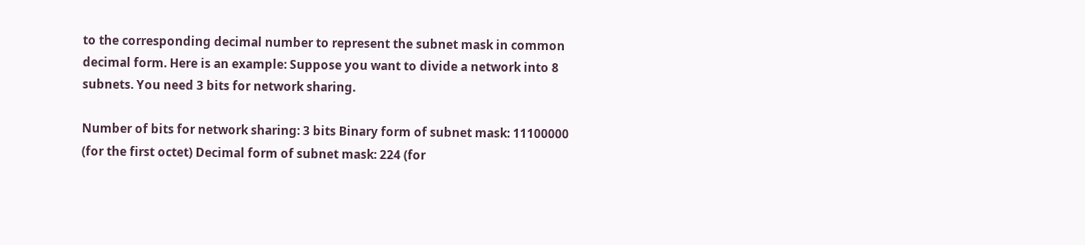to the corresponding decimal number to represent the subnet mask in common decimal form. Here is an example: Suppose you want to divide a network into 8 subnets. You need 3 bits for network sharing.

Number of bits for network sharing: 3 bits Binary form of subnet mask: 11100000 (for the first octet) Decimal form of subnet mask: 224 (for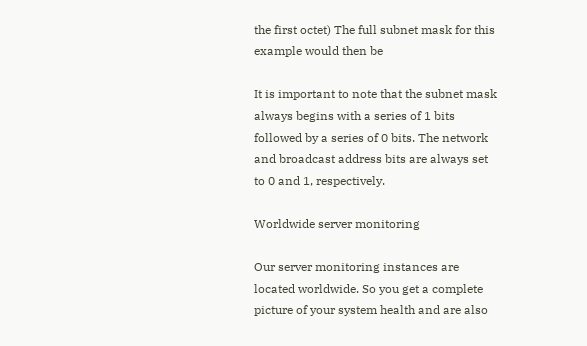the first octet) The full subnet mask for this example would then be

It is important to note that the subnet mask always begins with a series of 1 bits followed by a series of 0 bits. The network and broadcast address bits are always set to 0 and 1, respectively.

Worldwide server monitoring

Our server monitoring instances are located worldwide. So you get a complete picture of your system health and are also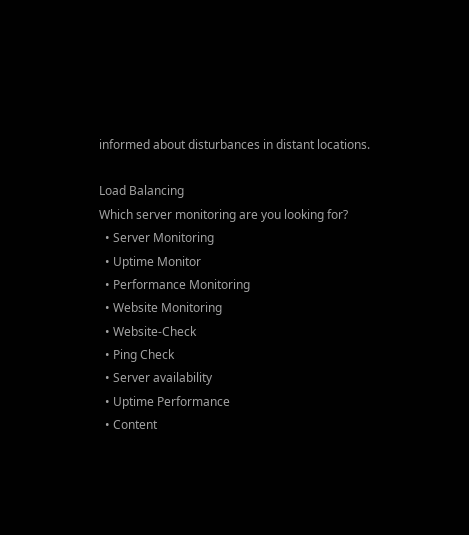informed about disturbances in distant locations.

Load Balancing
Which server monitoring are you looking for?
  • Server Monitoring
  • Uptime Monitor
  • Performance Monitoring
  • Website Monitoring
  • Website-Check
  • Ping Check
  • Server availability
  • Uptime Performance
  • Content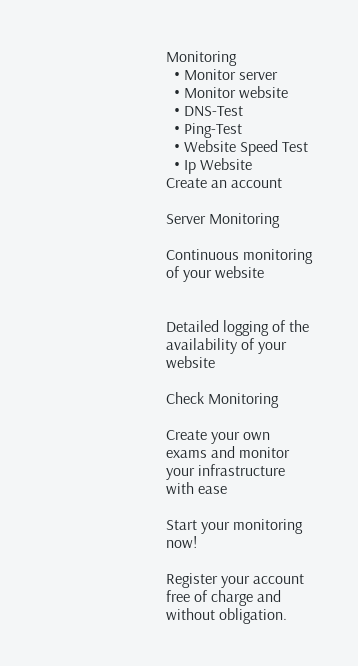Monitoring
  • Monitor server
  • Monitor website
  • DNS-Test
  • Ping-Test
  • Website Speed Test
  • Ip Website
Create an account

Server Monitoring

Continuous monitoring of your website


Detailed logging of the availability of your website

Check Monitoring

Create your own exams and monitor your infrastructure with ease

Start your monitoring now!

Register your account free of charge and without obligation.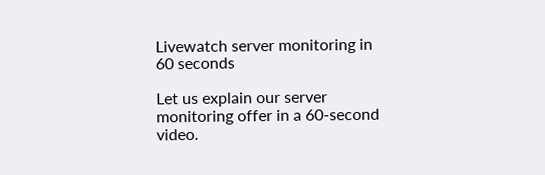Livewatch server monitoring in 60 seconds

Let us explain our server monitoring offer in a 60-second video.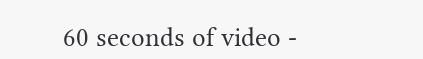60 seconds of video -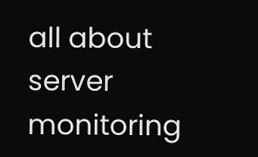all about server monitoring